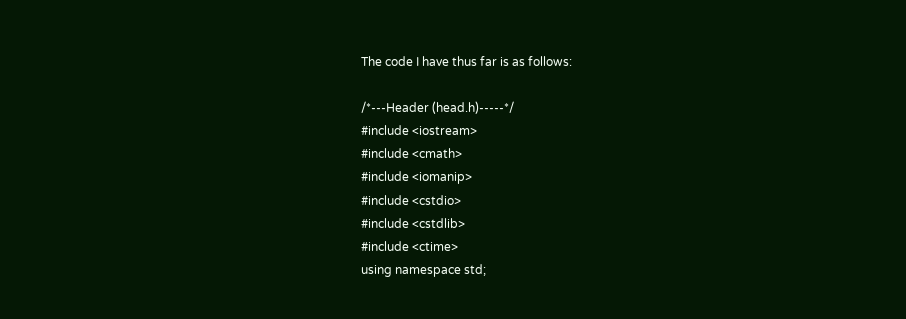The code I have thus far is as follows:

/*---Header (head.h)-----*/
#include <iostream>
#include <cmath>
#include <iomanip>
#include <cstdio>
#include <cstdlib>
#include <ctime>
using namespace std;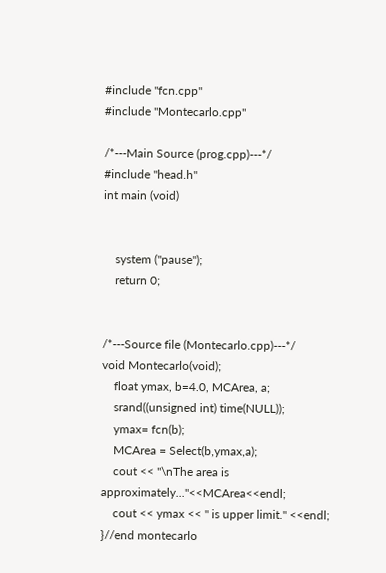#include "fcn.cpp"
#include "Montecarlo.cpp"

/*---Main Source (prog.cpp)---*/
#include "head.h"
int main (void)


    system ("pause");
    return 0;


/*---Source file (Montecarlo.cpp)---*/
void Montecarlo(void);
    float ymax, b=4.0, MCArea, a;
    srand((unsigned int) time(NULL));
    ymax= fcn(b);
    MCArea = Select(b,ymax,a);
    cout << "\nThe area is approximately..."<<MCArea<<endl;
    cout << ymax << " is upper limit." <<endl;
}//end montecarlo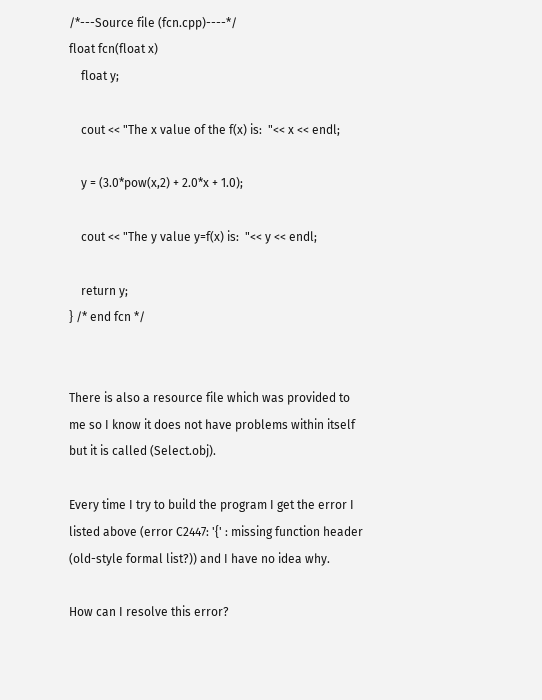/*---Source file (fcn.cpp)----*/
float fcn(float x)
    float y;

    cout << "The x value of the f(x) is:  "<< x << endl;

    y = (3.0*pow(x,2) + 2.0*x + 1.0);

    cout << "The y value y=f(x) is:  "<< y << endl;

    return y;
} /* end fcn */


There is also a resource file which was provided to me so I know it does not have problems within itself but it is called (Select.obj).

Every time I try to build the program I get the error I listed above (error C2447: '{' : missing function header (old-style formal list?)) and I have no idea why.

How can I resolve this error?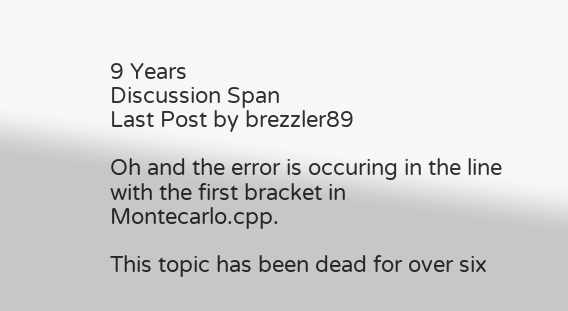9 Years
Discussion Span
Last Post by brezzler89

Oh and the error is occuring in the line with the first bracket in Montecarlo.cpp.

This topic has been dead for over six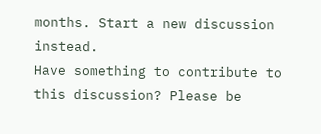months. Start a new discussion instead.
Have something to contribute to this discussion? Please be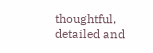thoughtful, detailed and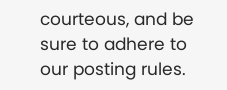courteous, and be sure to adhere to our posting rules.